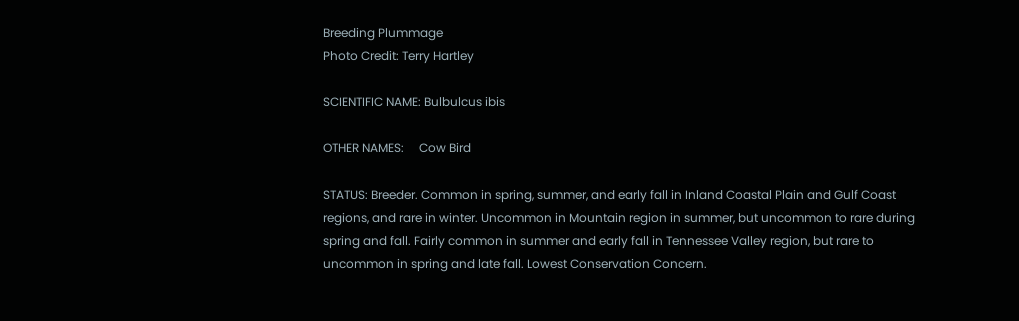Breeding Plummage
Photo Credit: Terry Hartley

SCIENTIFIC NAME: Bulbulcus ibis

OTHER NAMES:     Cow Bird

STATUS: Breeder. Common in spring, summer, and early fall in Inland Coastal Plain and Gulf Coast regions, and rare in winter. Uncommon in Mountain region in summer, but uncommon to rare during spring and fall. Fairly common in summer and early fall in Tennessee Valley region, but rare to uncommon in spring and late fall. Lowest Conservation Concern.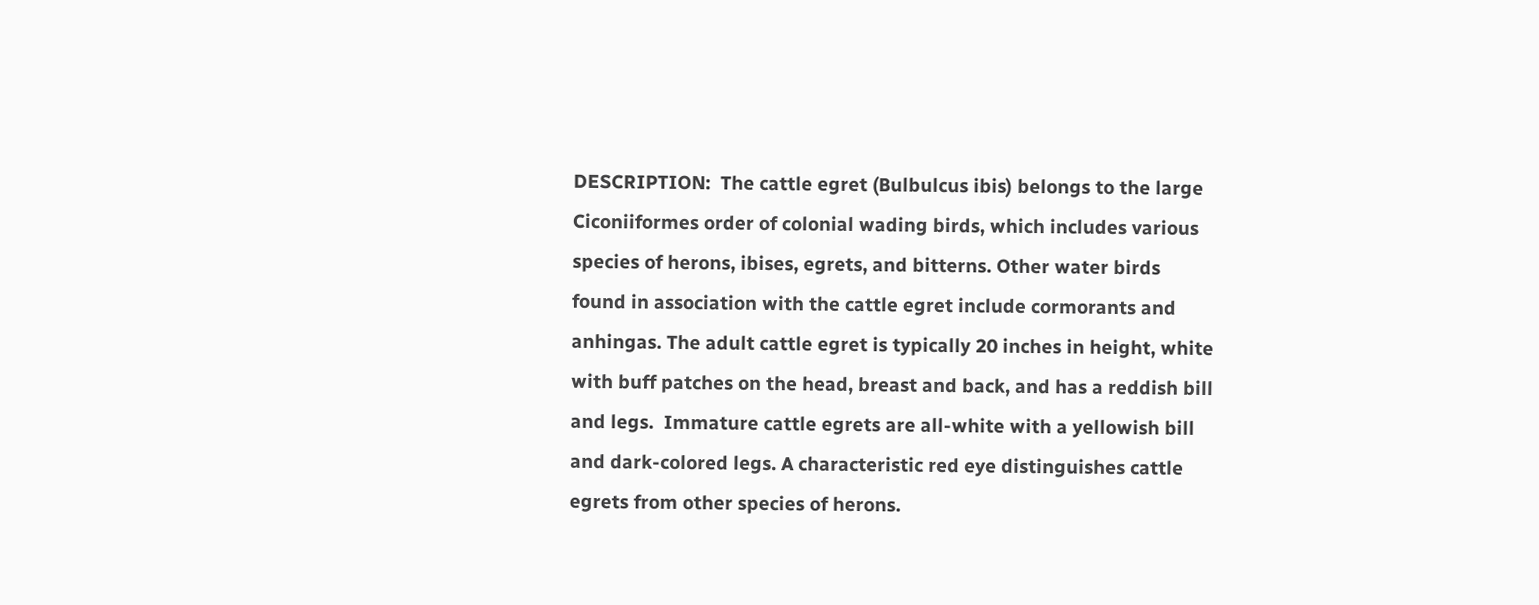DESCRIPTION:  The cattle egret (Bulbulcus ibis) belongs to the large Ciconiiformes order of colonial wading birds, which includes various species of herons, ibises, egrets, and bitterns. Other water birds found in association with the cattle egret include cormorants and anhingas. The adult cattle egret is typically 20 inches in height, white with buff patches on the head, breast and back, and has a reddish bill and legs.  Immature cattle egrets are all-white with a yellowish bill and dark-colored legs. A characteristic red eye distinguishes cattle egrets from other species of herons.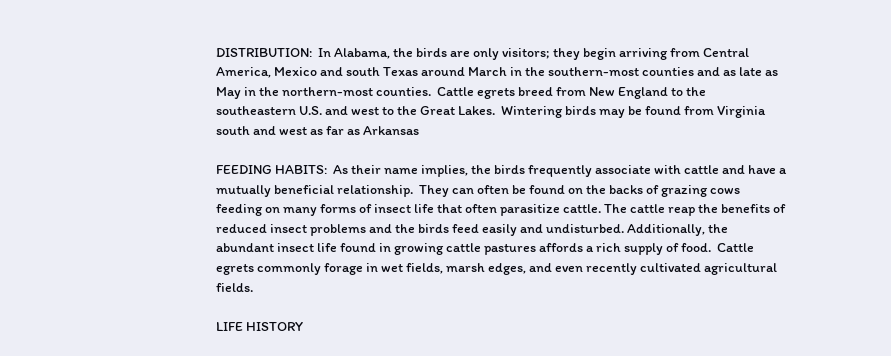DISTRIBUTION:  In Alabama, the birds are only visitors; they begin arriving from Central America, Mexico and south Texas around March in the southern-most counties and as late as May in the northern-most counties.  Cattle egrets breed from New England to the southeastern U.S. and west to the Great Lakes.  Wintering birds may be found from Virginia south and west as far as Arkansas

FEEDING HABITS:  As their name implies, the birds frequently associate with cattle and have a mutually beneficial relationship.  They can often be found on the backs of grazing cows feeding on many forms of insect life that often parasitize cattle. The cattle reap the benefits of reduced insect problems and the birds feed easily and undisturbed. Additionally, the abundant insect life found in growing cattle pastures affords a rich supply of food.  Cattle egrets commonly forage in wet fields, marsh edges, and even recently cultivated agricultural fields.

LIFE HISTORY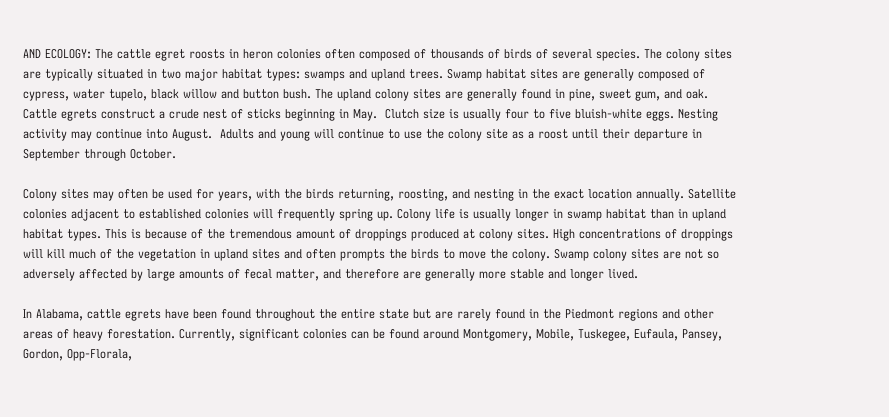AND ECOLOGY: The cattle egret roosts in heron colonies often composed of thousands of birds of several species. The colony sites are typically situated in two major habitat types: swamps and upland trees. Swamp habitat sites are generally composed of cypress, water tupelo, black willow and button bush. The upland colony sites are generally found in pine, sweet gum, and oak.  Cattle egrets construct a crude nest of sticks beginning in May.  Clutch size is usually four to five bluish-white eggs. Nesting activity may continue into August.  Adults and young will continue to use the colony site as a roost until their departure in September through October.

Colony sites may often be used for years, with the birds returning, roosting, and nesting in the exact location annually. Satellite colonies adjacent to established colonies will frequently spring up. Colony life is usually longer in swamp habitat than in upland habitat types. This is because of the tremendous amount of droppings produced at colony sites. High concentrations of droppings will kill much of the vegetation in upland sites and often prompts the birds to move the colony. Swamp colony sites are not so adversely affected by large amounts of fecal matter, and therefore are generally more stable and longer lived.

In Alabama, cattle egrets have been found throughout the entire state but are rarely found in the Piedmont regions and other areas of heavy forestation. Currently, significant colonies can be found around Montgomery, Mobile, Tuskegee, Eufaula, Pansey, Gordon, Opp-Florala,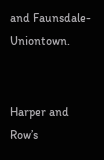and Faunsdale-Uniontown.


Harper and Row’s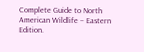Complete Guide to North American Wildlife – Eastern Edition.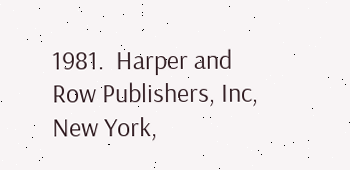1981.  Harper and Row Publishers, Inc, New York,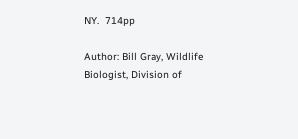NY.  714pp

Author: Bill Gray, Wildlife Biologist, Division of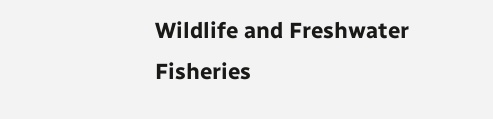Wildlife and Freshwater Fisheries